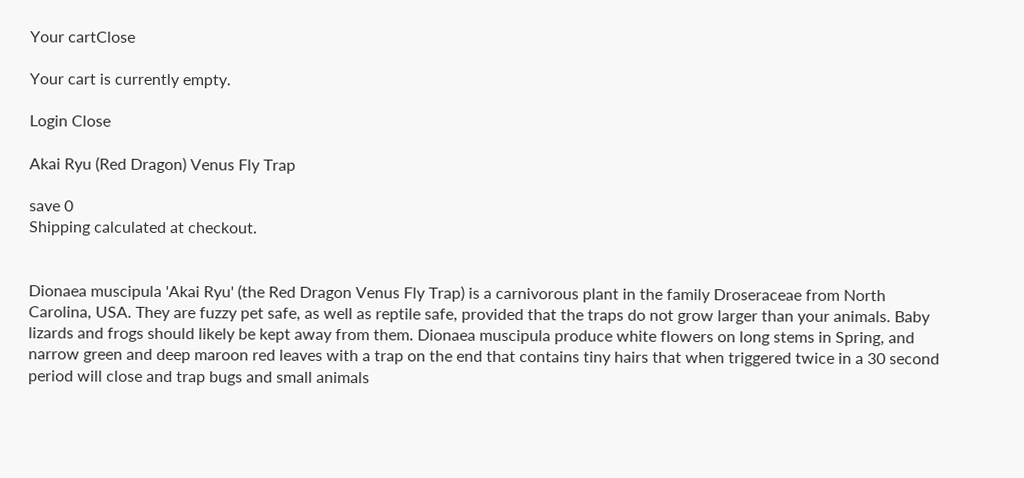Your cartClose

Your cart is currently empty.

Login Close

Akai Ryu (Red Dragon) Venus Fly Trap

save 0
Shipping calculated at checkout.


Dionaea muscipula 'Akai Ryu' (the Red Dragon Venus Fly Trap) is a carnivorous plant in the family Droseraceae from North Carolina, USA. They are fuzzy pet safe, as well as reptile safe, provided that the traps do not grow larger than your animals. Baby lizards and frogs should likely be kept away from them. Dionaea muscipula produce white flowers on long stems in Spring, and narrow green and deep maroon red leaves with a trap on the end that contains tiny hairs that when triggered twice in a 30 second period will close and trap bugs and small animals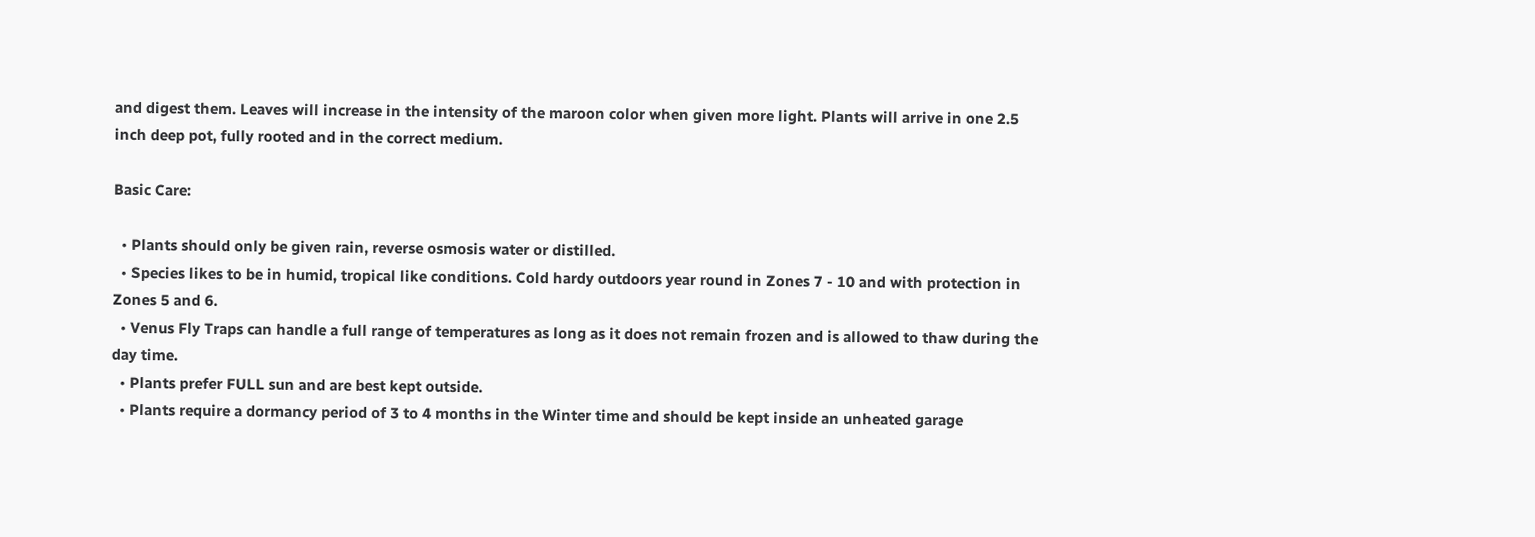and digest them. Leaves will increase in the intensity of the maroon color when given more light. Plants will arrive in one 2.5 inch deep pot, fully rooted and in the correct medium.

Basic Care:

  • Plants should only be given rain, reverse osmosis water or distilled.
  • Species likes to be in humid, tropical like conditions. Cold hardy outdoors year round in Zones 7 - 10 and with protection in Zones 5 and 6.
  • Venus Fly Traps can handle a full range of temperatures as long as it does not remain frozen and is allowed to thaw during the day time.
  • Plants prefer FULL sun and are best kept outside.
  • Plants require a dormancy period of 3 to 4 months in the Winter time and should be kept inside an unheated garage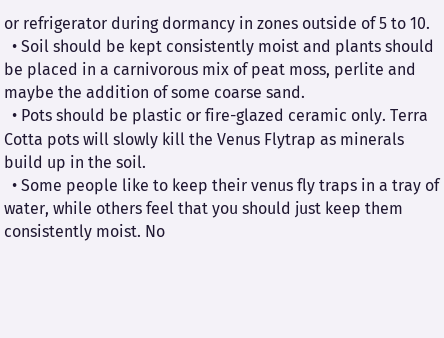or refrigerator during dormancy in zones outside of 5 to 10.
  • Soil should be kept consistently moist and plants should be placed in a carnivorous mix of peat moss, perlite and maybe the addition of some coarse sand.
  • Pots should be plastic or fire-glazed ceramic only. Terra Cotta pots will slowly kill the Venus Flytrap as minerals build up in the soil.
  • Some people like to keep their venus fly traps in a tray of water, while others feel that you should just keep them consistently moist. No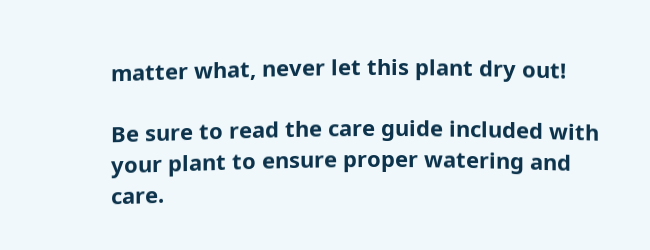matter what, never let this plant dry out!

Be sure to read the care guide included with your plant to ensure proper watering and care.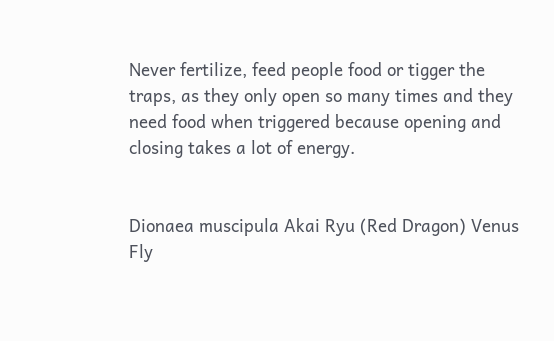Never fertilize, feed people food or tigger the traps, as they only open so many times and they need food when triggered because opening and closing takes a lot of energy.


Dionaea muscipula Akai Ryu (Red Dragon) Venus Fly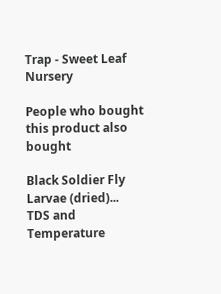Trap - Sweet Leaf Nursery

People who bought this product also bought

Black Soldier Fly Larvae (dried)...
TDS and Temperature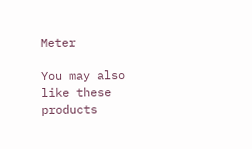Meter

You may also like these products